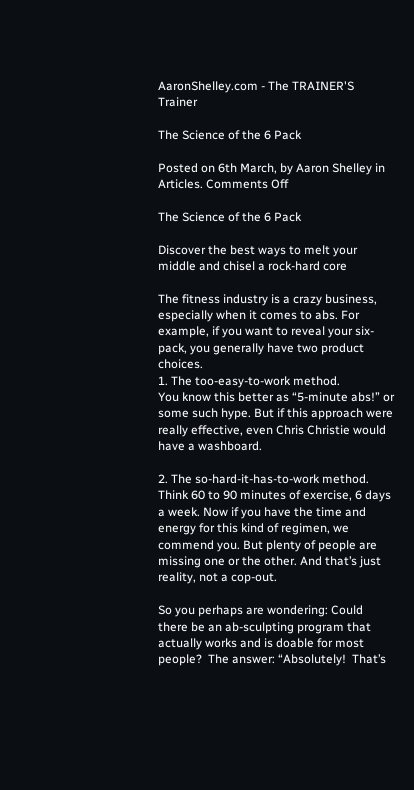AaronShelley.com - The TRAINER'S Trainer

The Science of the 6 Pack

Posted on 6th March, by Aaron Shelley in Articles. Comments Off

The Science of the 6 Pack

Discover the best ways to melt your middle and chisel a rock-hard core

The fitness industry is a crazy business, especially when it comes to abs. For example, if you want to reveal your six-pack, you generally have two product choices.
1. The too-easy-to-work method.
You know this better as “5-minute abs!” or some such hype. But if this approach were really effective, even Chris Christie would have a washboard.

2. The so-hard-it-has-to-work method.
Think 60 to 90 minutes of exercise, 6 days a week. Now if you have the time and energy for this kind of regimen, we commend you. But plenty of people are missing one or the other. And that’s just reality, not a cop-out.

So you perhaps are wondering: Could there be an ab-sculpting program that actually works and is doable for most people?  The answer: “Absolutely!  That’s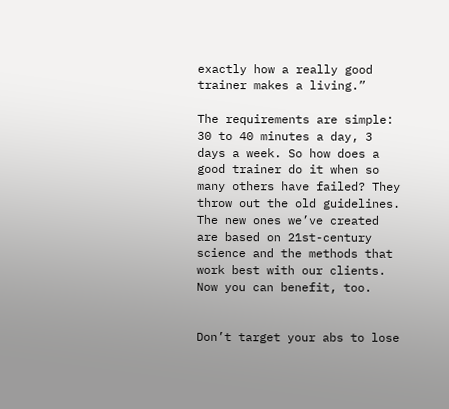exactly how a really good trainer makes a living.”

The requirements are simple: 30 to 40 minutes a day, 3 days a week. So how does a good trainer do it when so many others have failed? They throw out the old guidelines. The new ones we’ve created are based on 21st-century science and the methods that work best with our clients. Now you can benefit, too.


Don’t target your abs to lose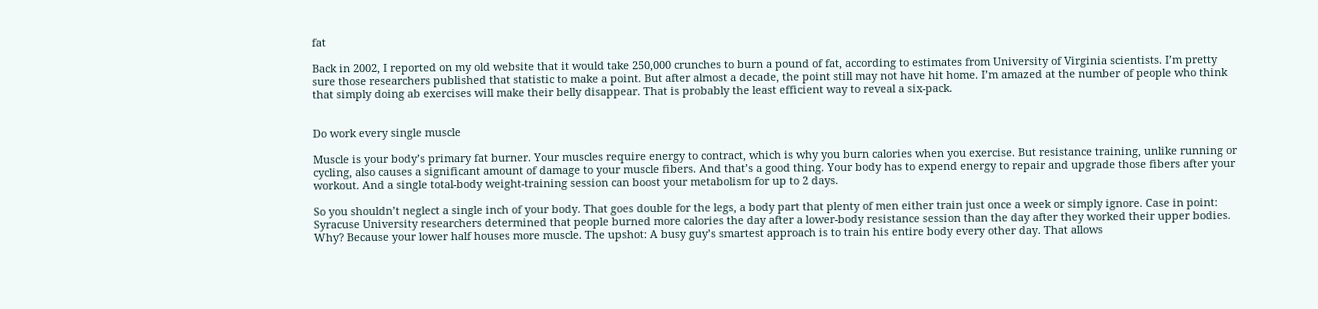fat

Back in 2002, I reported on my old website that it would take 250,000 crunches to burn a pound of fat, according to estimates from University of Virginia scientists. I’m pretty sure those researchers published that statistic to make a point. But after almost a decade, the point still may not have hit home. I’m amazed at the number of people who think that simply doing ab exercises will make their belly disappear. That is probably the least efficient way to reveal a six-pack.


Do work every single muscle

Muscle is your body’s primary fat burner. Your muscles require energy to contract, which is why you burn calories when you exercise. But resistance training, unlike running or cycling, also causes a significant amount of damage to your muscle fibers. And that’s a good thing. Your body has to expend energy to repair and upgrade those fibers after your workout. And a single total-body weight-training session can boost your metabolism for up to 2 days.

So you shouldn’t neglect a single inch of your body. That goes double for the legs, a body part that plenty of men either train just once a week or simply ignore. Case in point: Syracuse University researchers determined that people burned more calories the day after a lower-body resistance session than the day after they worked their upper bodies. Why? Because your lower half houses more muscle. The upshot: A busy guy’s smartest approach is to train his entire body every other day. That allows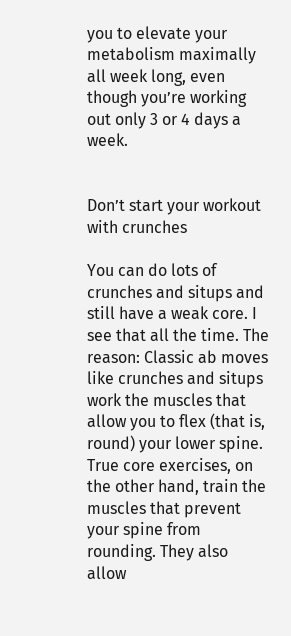you to elevate your metabolism maximally all week long, even though you’re working out only 3 or 4 days a week.


Don’t start your workout with crunches

You can do lots of crunches and situps and still have a weak core. I see that all the time. The reason: Classic ab moves like crunches and situps work the muscles that allow you to flex (that is, round) your lower spine. True core exercises, on the other hand, train the muscles that prevent your spine from rounding. They also allow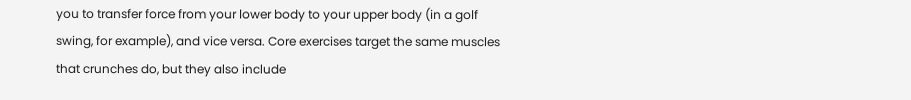you to transfer force from your lower body to your upper body (in a golf swing, for example), and vice versa. Core exercises target the same muscles that crunches do, but they also include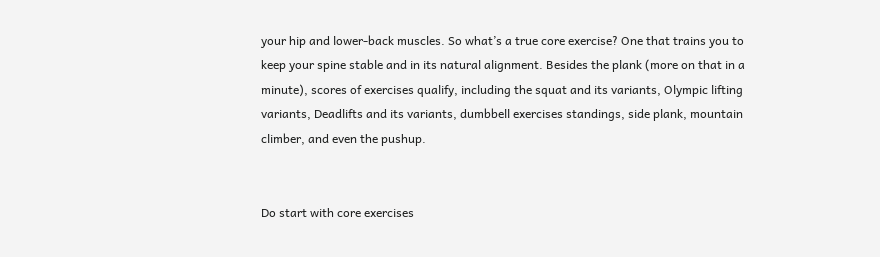your hip and lower-back muscles. So what’s a true core exercise? One that trains you to keep your spine stable and in its natural alignment. Besides the plank (more on that in a minute), scores of exercises qualify, including the squat and its variants, Olympic lifting variants, Deadlifts and its variants, dumbbell exercises standings, side plank, mountain climber, and even the pushup.


Do start with core exercises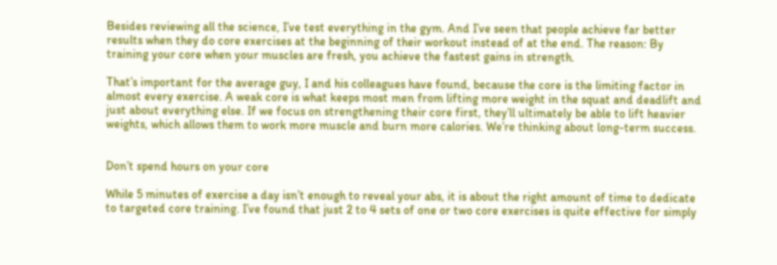Besides reviewing all the science, I’ve test everything in the gym. And I’ve seen that people achieve far better results when they do core exercises at the beginning of their workout instead of at the end. The reason: By training your core when your muscles are fresh, you achieve the fastest gains in strength.

That’s important for the average guy, I and his colleagues have found, because the core is the limiting factor in almost every exercise. A weak core is what keeps most men from lifting more weight in the squat and deadlift and just about everything else. If we focus on strengthening their core first, they’ll ultimately be able to lift heavier weights, which allows them to work more muscle and burn more calories. We’re thinking about long-term success.


Don’t spend hours on your core

While 5 minutes of exercise a day isn’t enough to reveal your abs, it is about the right amount of time to dedicate to targeted core training. I’ve found that just 2 to 4 sets of one or two core exercises is quite effective for simply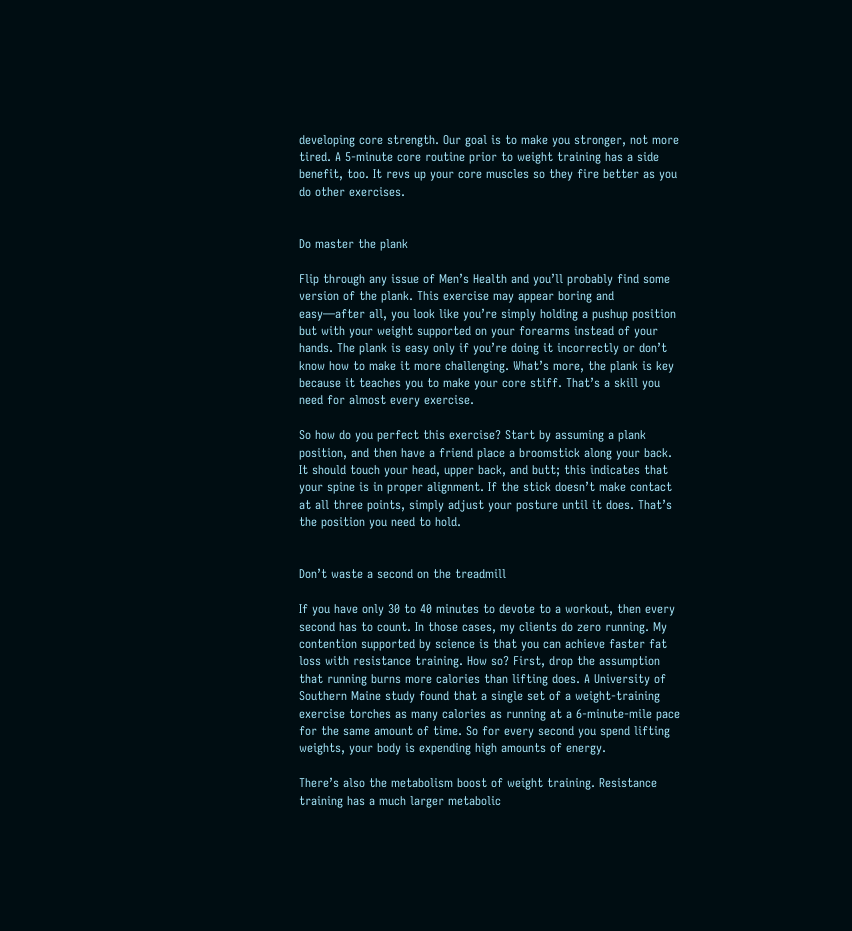developing core strength. Our goal is to make you stronger, not more tired. A 5-minute core routine prior to weight training has a side benefit, too. It revs up your core muscles so they fire better as you do other exercises.


Do master the plank

Flip through any issue of Men’s Health and you’ll probably find some version of the plank. This exercise may appear boring and easy—after all, you look like you’re simply holding a pushup position but with your weight supported on your forearms instead of your hands. The plank is easy only if you’re doing it incorrectly or don’t know how to make it more challenging. What’s more, the plank is key because it teaches you to make your core stiff. That’s a skill you need for almost every exercise.

So how do you perfect this exercise? Start by assuming a plank position, and then have a friend place a broomstick along your back. It should touch your head, upper back, and butt; this indicates that your spine is in proper alignment. If the stick doesn’t make contact at all three points, simply adjust your posture until it does. That’s the position you need to hold.


Don’t waste a second on the treadmill

If you have only 30 to 40 minutes to devote to a workout, then every second has to count. In those cases, my clients do zero running. My contention supported by science is that you can achieve faster fat loss with resistance training. How so? First, drop the assumption that running burns more calories than lifting does. A University of Southern Maine study found that a single set of a weight-training exercise torches as many calories as running at a 6-minute-mile pace for the same amount of time. So for every second you spend lifting weights, your body is expending high amounts of energy.

There’s also the metabolism boost of weight training. Resistance training has a much larger metabolic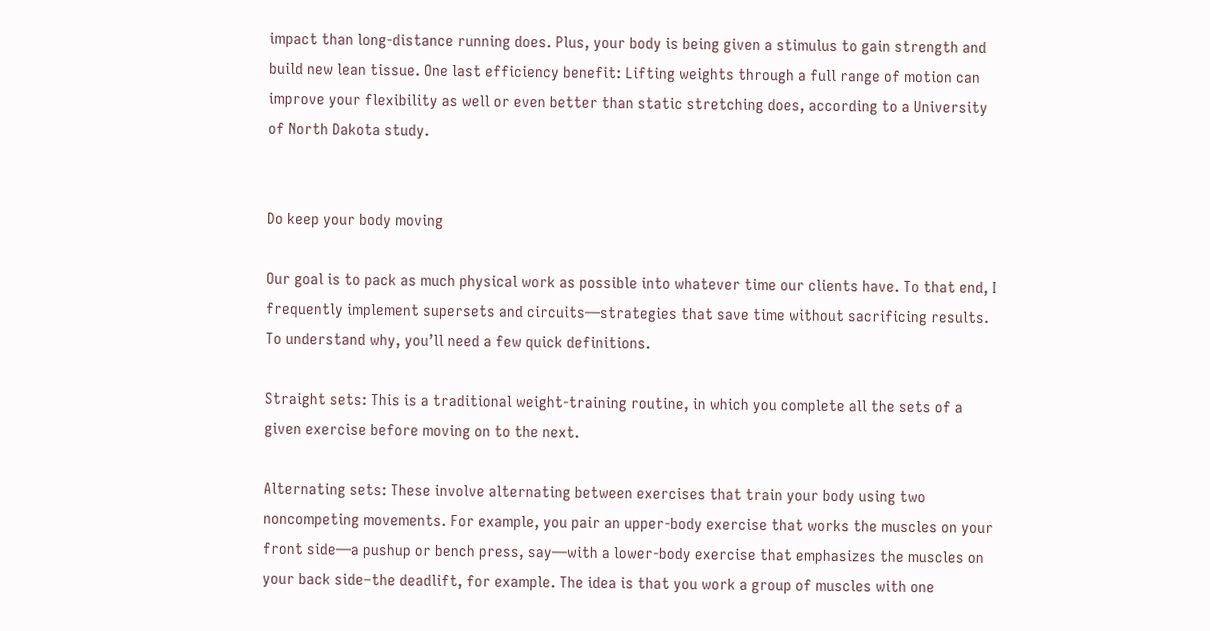impact than long-distance running does. Plus, your body is being given a stimulus to gain strength and build new lean tissue. One last efficiency benefit: Lifting weights through a full range of motion can improve your flexibility as well or even better than static stretching does, according to a University of North Dakota study.


Do keep your body moving

Our goal is to pack as much physical work as possible into whatever time our clients have. To that end, I frequently implement supersets and circuits—strategies that save time without sacrificing results. To understand why, you’ll need a few quick definitions.

Straight sets: This is a traditional weight-training routine, in which you complete all the sets of a given exercise before moving on to the next.

Alternating sets: These involve alternating between exercises that train your body using two noncompeting movements. For example, you pair an upper-body exercise that works the muscles on your front side—a pushup or bench press, say—with a lower-body exercise that emphasizes the muscles on your back side–the deadlift, for example. The idea is that you work a group of muscles with one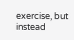exercise, but instead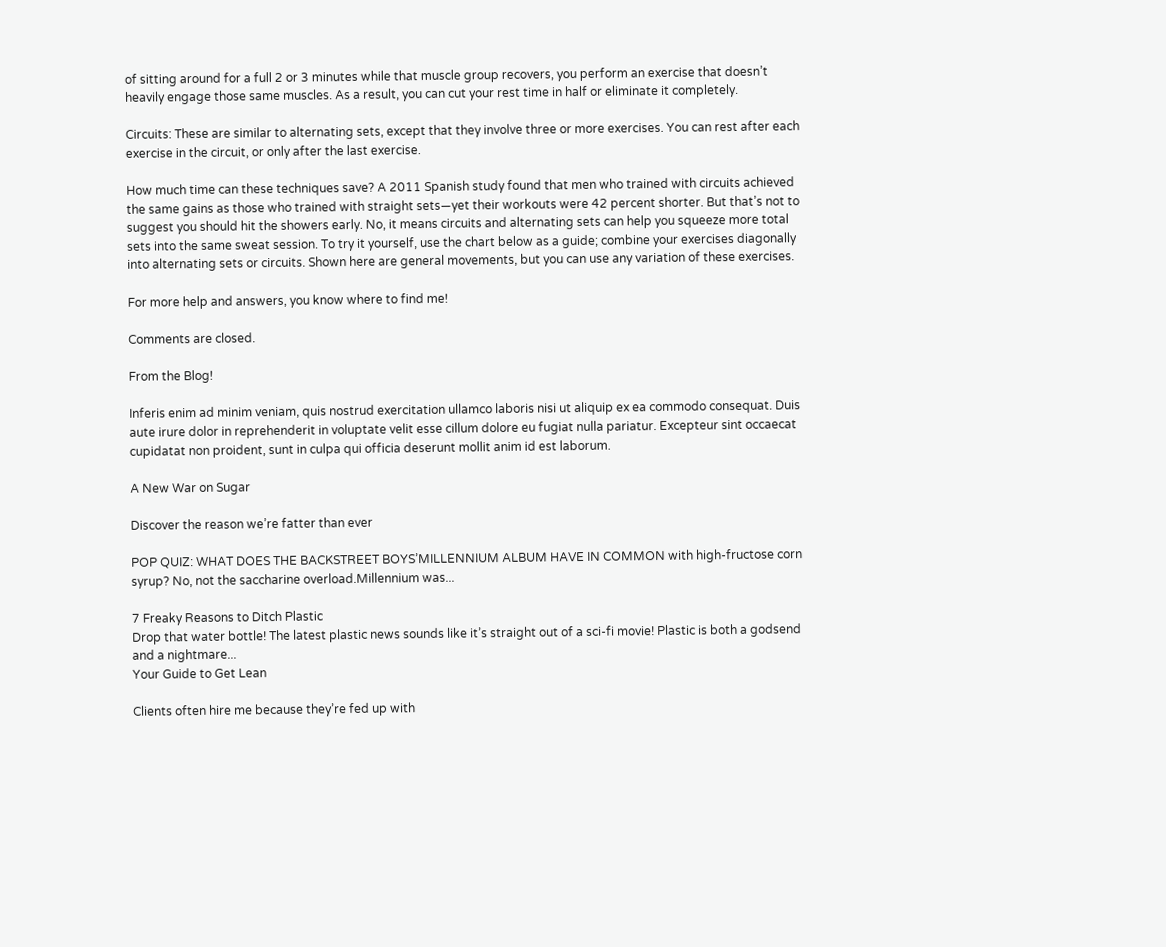of sitting around for a full 2 or 3 minutes while that muscle group recovers, you perform an exercise that doesn’t heavily engage those same muscles. As a result, you can cut your rest time in half or eliminate it completely.

Circuits: These are similar to alternating sets, except that they involve three or more exercises. You can rest after each exercise in the circuit, or only after the last exercise.

How much time can these techniques save? A 2011 Spanish study found that men who trained with circuits achieved the same gains as those who trained with straight sets—yet their workouts were 42 percent shorter. But that’s not to suggest you should hit the showers early. No, it means circuits and alternating sets can help you squeeze more total sets into the same sweat session. To try it yourself, use the chart below as a guide; combine your exercises diagonally into alternating sets or circuits. Shown here are general movements, but you can use any variation of these exercises.

For more help and answers, you know where to find me!

Comments are closed.

From the Blog!

Inferis enim ad minim veniam, quis nostrud exercitation ullamco laboris nisi ut aliquip ex ea commodo consequat. Duis aute irure dolor in reprehenderit in voluptate velit esse cillum dolore eu fugiat nulla pariatur. Excepteur sint occaecat cupidatat non proident, sunt in culpa qui officia deserunt mollit anim id est laborum.

A New War on Sugar

Discover the reason we’re fatter than ever

POP QUIZ: WHAT DOES THE BACKSTREET BOYS’MILLENNIUM ALBUM HAVE IN COMMON with high-fructose corn syrup? No, not the saccharine overload.Millennium was...

7 Freaky Reasons to Ditch Plastic
Drop that water bottle! The latest plastic news sounds like it’s straight out of a sci-fi movie! Plastic is both a godsend and a nightmare...
Your Guide to Get Lean

Clients often hire me because they’re fed up with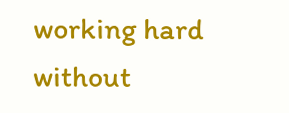working hard without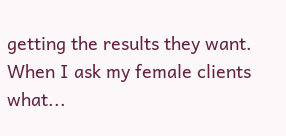getting the results they want. When I ask my female clients what...